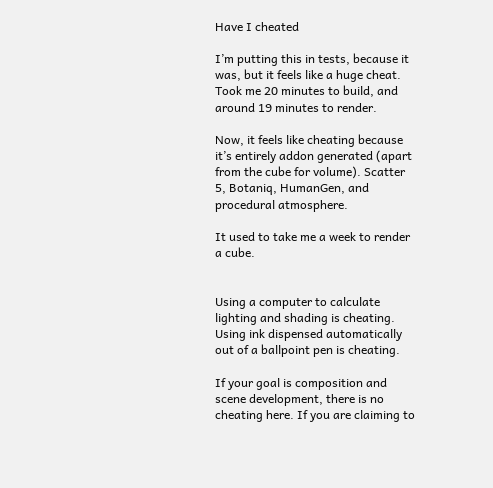Have I cheated

I’m putting this in tests, because it was, but it feels like a huge cheat. Took me 20 minutes to build, and around 19 minutes to render.

Now, it feels like cheating because it’s entirely addon generated (apart from the cube for volume). Scatter 5, Botaniq, HumanGen, and procedural atmosphere.

It used to take me a week to render a cube.


Using a computer to calculate lighting and shading is cheating. Using ink dispensed automatically out of a ballpoint pen is cheating.

If your goal is composition and scene development, there is no cheating here. If you are claiming to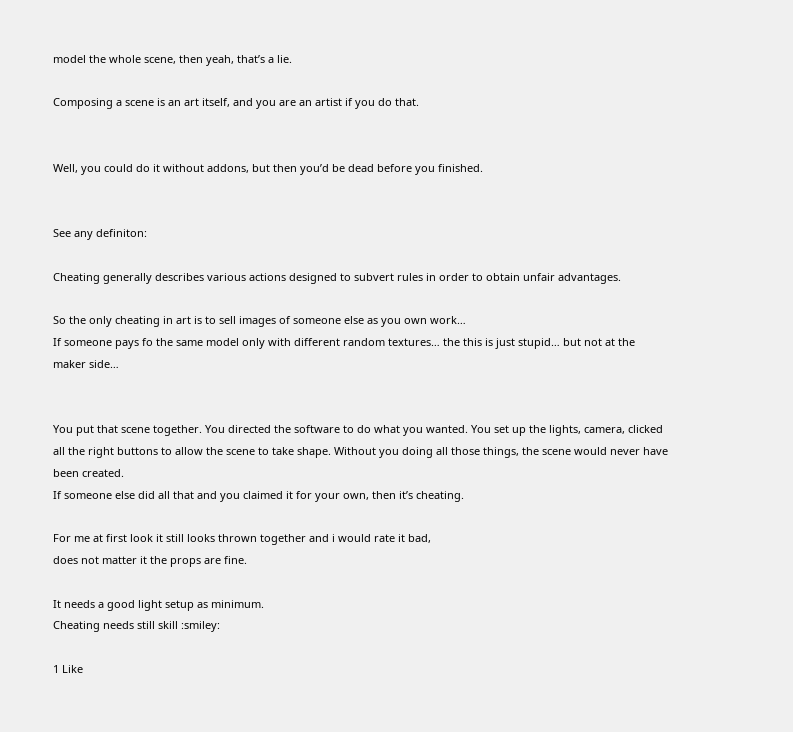model the whole scene, then yeah, that’s a lie.

Composing a scene is an art itself, and you are an artist if you do that.


Well, you could do it without addons, but then you’d be dead before you finished.


See any definiton:

Cheating generally describes various actions designed to subvert rules in order to obtain unfair advantages.

So the only cheating in art is to sell images of someone else as you own work…
If someone pays fo the same model only with different random textures… the this is just stupid… but not at the maker side…


You put that scene together. You directed the software to do what you wanted. You set up the lights, camera, clicked all the right buttons to allow the scene to take shape. Without you doing all those things, the scene would never have been created.
If someone else did all that and you claimed it for your own, then it’s cheating.

For me at first look it still looks thrown together and i would rate it bad,
does not matter it the props are fine.

It needs a good light setup as minimum.
Cheating needs still skill :smiley:

1 Like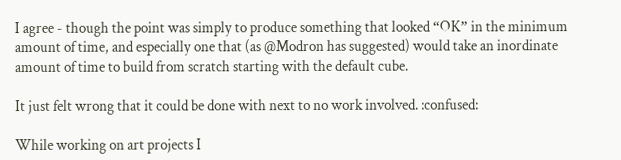I agree - though the point was simply to produce something that looked “OK” in the minimum amount of time, and especially one that (as @Modron has suggested) would take an inordinate amount of time to build from scratch starting with the default cube.

It just felt wrong that it could be done with next to no work involved. :confused:

While working on art projects I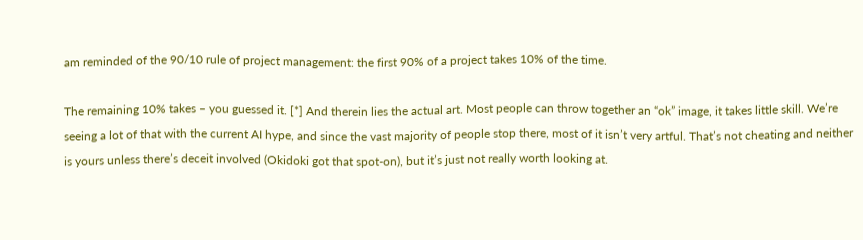am reminded of the 90/10 rule of project management: the first 90% of a project takes 10% of the time.

The remaining 10% takes – you guessed it. [*] And therein lies the actual art. Most people can throw together an “ok” image, it takes little skill. We’re seeing a lot of that with the current AI hype, and since the vast majority of people stop there, most of it isn’t very artful. That’s not cheating and neither is yours unless there’s deceit involved (Okidoki got that spot-on), but it’s just not really worth looking at.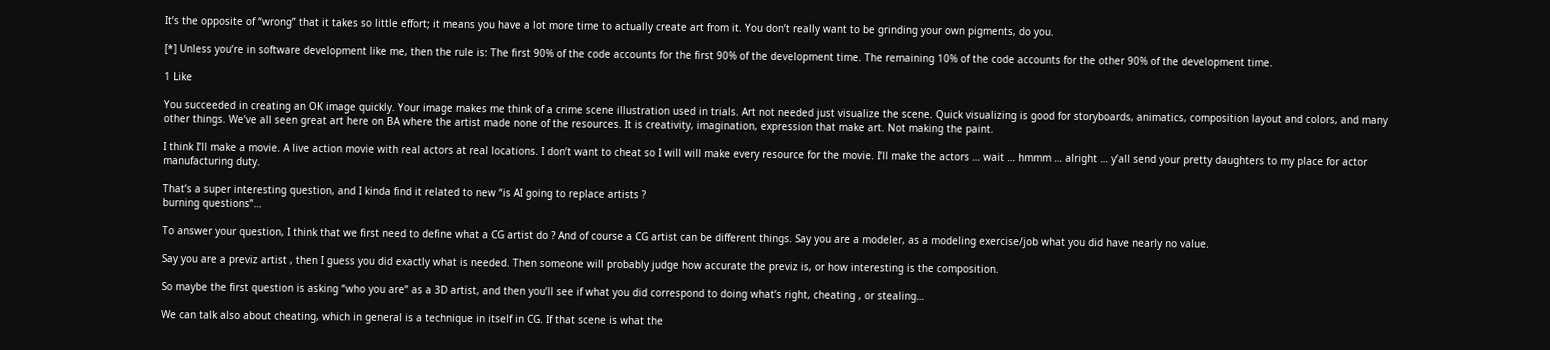It’s the opposite of “wrong” that it takes so little effort; it means you have a lot more time to actually create art from it. You don’t really want to be grinding your own pigments, do you.

[*] Unless you’re in software development like me, then the rule is: The first 90% of the code accounts for the first 90% of the development time. The remaining 10% of the code accounts for the other 90% of the development time.

1 Like

You succeeded in creating an OK image quickly. Your image makes me think of a crime scene illustration used in trials. Art not needed just visualize the scene. Quick visualizing is good for storyboards, animatics, composition layout and colors, and many other things. We’ve all seen great art here on BA where the artist made none of the resources. It is creativity, imagination, expression that make art. Not making the paint.

I think I’ll make a movie. A live action movie with real actors at real locations. I don’t want to cheat so I will will make every resource for the movie. I’ll make the actors … wait … hmmm … alright … y’all send your pretty daughters to my place for actor manufacturing duty.

That’s a super interesting question, and I kinda find it related to new “is AI going to replace artists ?
burning questions”…

To answer your question, I think that we first need to define what a CG artist do ? And of course a CG artist can be different things. Say you are a modeler, as a modeling exercise/job what you did have nearly no value.

Say you are a previz artist , then I guess you did exactly what is needed. Then someone will probably judge how accurate the previz is, or how interesting is the composition.

So maybe the first question is asking “who you are” as a 3D artist, and then you’ll see if what you did correspond to doing what’s right, cheating , or stealing…

We can talk also about cheating, which in general is a technique in itself in CG. If that scene is what the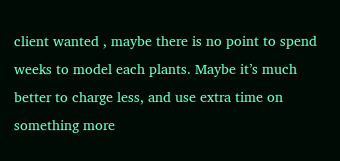client wanted , maybe there is no point to spend weeks to model each plants. Maybe it’s much better to charge less, and use extra time on something more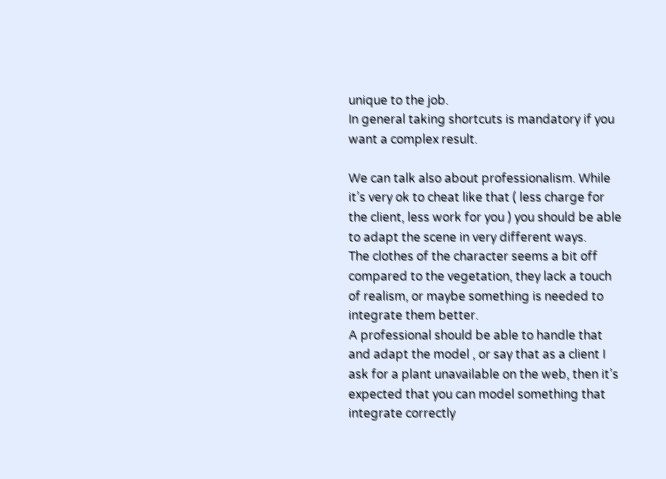unique to the job.
In general taking shortcuts is mandatory if you want a complex result.

We can talk also about professionalism. While it’s very ok to cheat like that ( less charge for the client, less work for you ) you should be able to adapt the scene in very different ways.
The clothes of the character seems a bit off compared to the vegetation, they lack a touch of realism, or maybe something is needed to integrate them better.
A professional should be able to handle that and adapt the model , or say that as a client I ask for a plant unavailable on the web, then it’s expected that you can model something that integrate correctly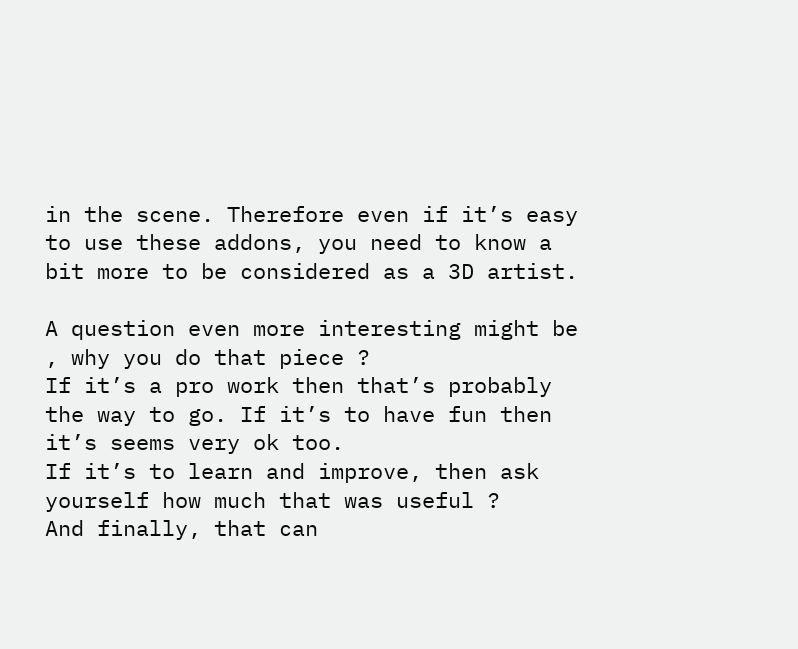in the scene. Therefore even if it’s easy to use these addons, you need to know a bit more to be considered as a 3D artist.

A question even more interesting might be , why you do that piece ?
If it’s a pro work then that’s probably the way to go. If it’s to have fun then it’s seems very ok too.
If it’s to learn and improve, then ask yourself how much that was useful ?
And finally, that can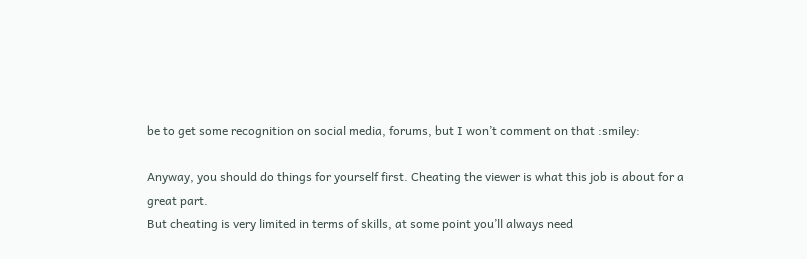be to get some recognition on social media, forums, but I won’t comment on that :smiley:

Anyway, you should do things for yourself first. Cheating the viewer is what this job is about for a great part.
But cheating is very limited in terms of skills, at some point you’ll always need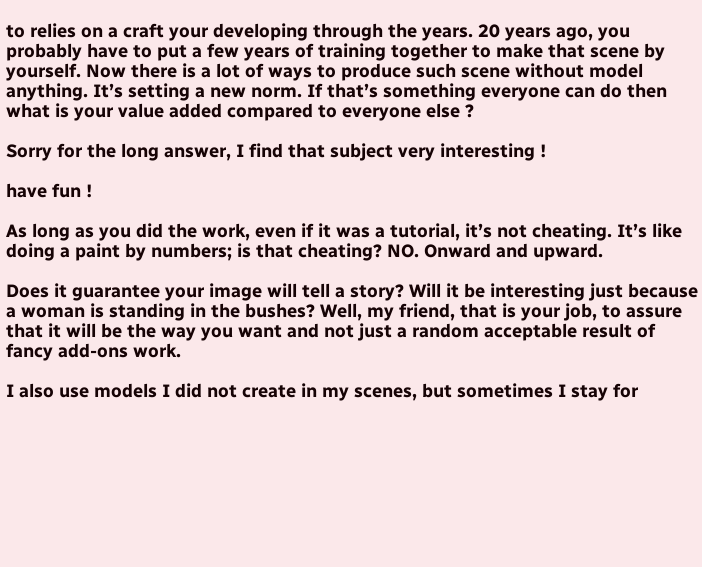to relies on a craft your developing through the years. 20 years ago, you probably have to put a few years of training together to make that scene by yourself. Now there is a lot of ways to produce such scene without model anything. It’s setting a new norm. If that’s something everyone can do then what is your value added compared to everyone else ?

Sorry for the long answer, I find that subject very interesting !

have fun !

As long as you did the work, even if it was a tutorial, it’s not cheating. It’s like doing a paint by numbers; is that cheating? NO. Onward and upward.

Does it guarantee your image will tell a story? Will it be interesting just because a woman is standing in the bushes? Well, my friend, that is your job, to assure that it will be the way you want and not just a random acceptable result of fancy add-ons work.

I also use models I did not create in my scenes, but sometimes I stay for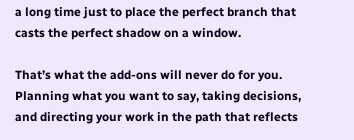a long time just to place the perfect branch that casts the perfect shadow on a window.

That’s what the add-ons will never do for you. Planning what you want to say, taking decisions, and directing your work in the path that reflects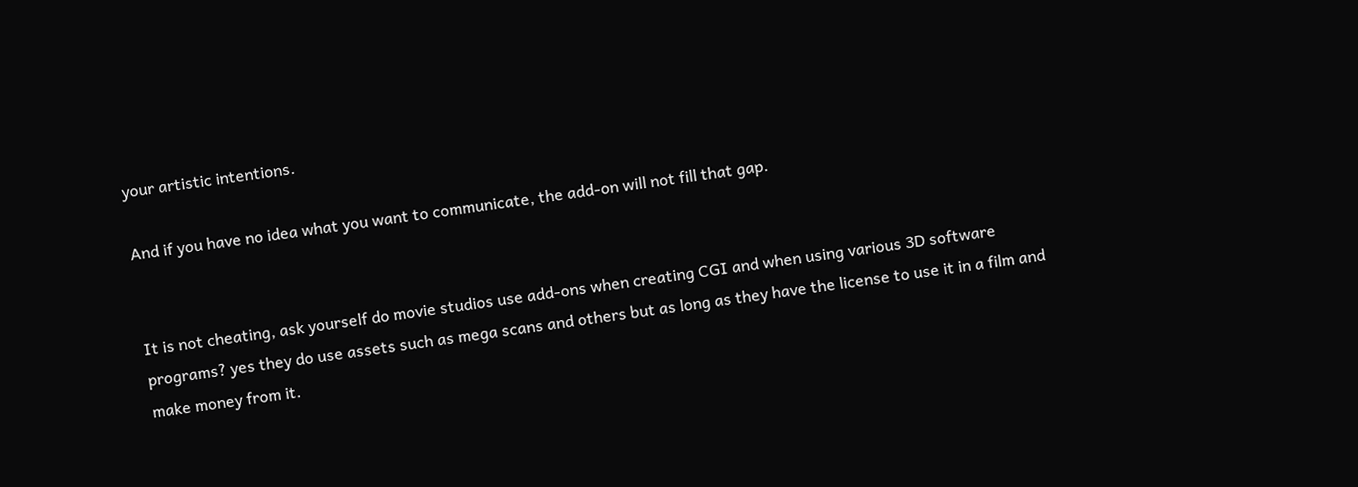your artistic intentions.

And if you have no idea what you want to communicate, the add-on will not fill that gap.


It is not cheating, ask yourself do movie studios use add-ons when creating CGI and when using various 3D software programs? yes they do use assets such as mega scans and others but as long as they have the license to use it in a film and make money from it.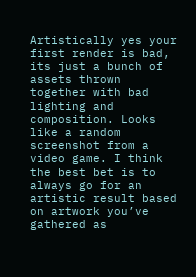Artistically yes your first render is bad, its just a bunch of assets thrown together with bad lighting and composition. Looks like a random screenshot from a video game. I think the best bet is to always go for an artistic result based on artwork you’ve gathered as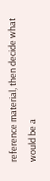reference material, then decide what would be a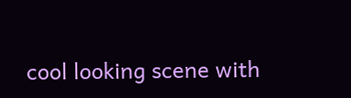cool looking scene with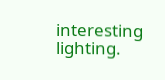interesting lighting.